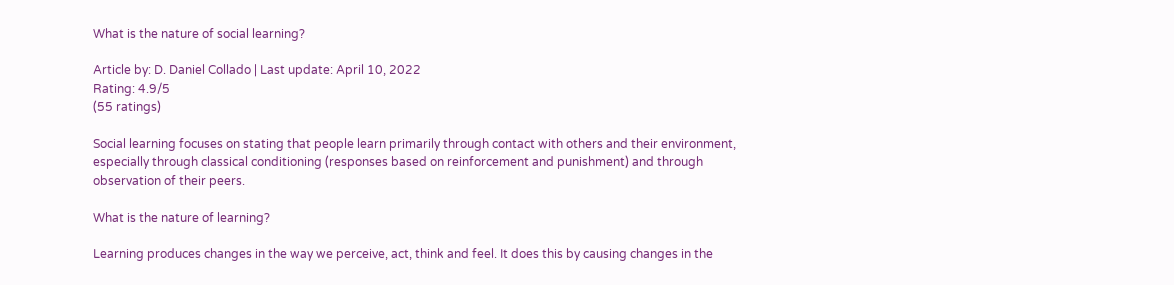What is the nature of social learning?

Article by: D. Daniel Collado | Last update: April 10, 2022
Rating: 4.9/5
(55 ratings)

Social learning focuses on stating that people learn primarily through contact with others and their environment, especially through classical conditioning (responses based on reinforcement and punishment) and through observation of their peers.

What is the nature of learning?

Learning produces changes in the way we perceive, act, think and feel. It does this by causing changes in the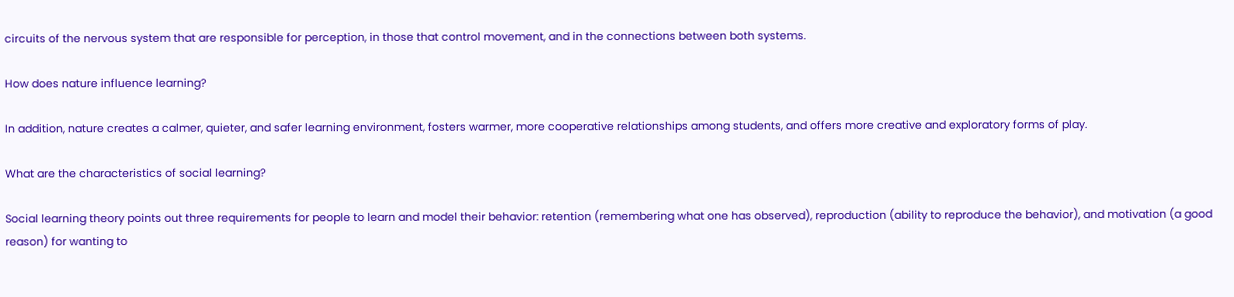circuits of the nervous system that are responsible for perception, in those that control movement, and in the connections between both systems.

How does nature influence learning?

In addition, nature creates a calmer, quieter, and safer learning environment, fosters warmer, more cooperative relationships among students, and offers more creative and exploratory forms of play.

What are the characteristics of social learning?

Social learning theory points out three requirements for people to learn and model their behavior: retention (remembering what one has observed), reproduction (ability to reproduce the behavior), and motivation (a good reason) for wanting to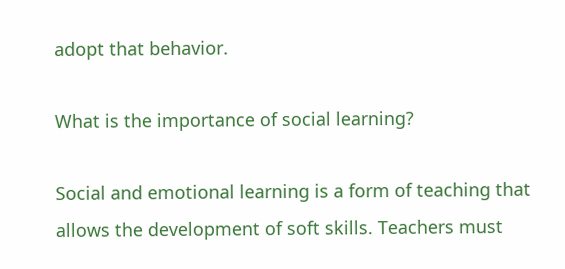adopt that behavior.

What is the importance of social learning?

Social and emotional learning is a form of teaching that allows the development of soft skills. Teachers must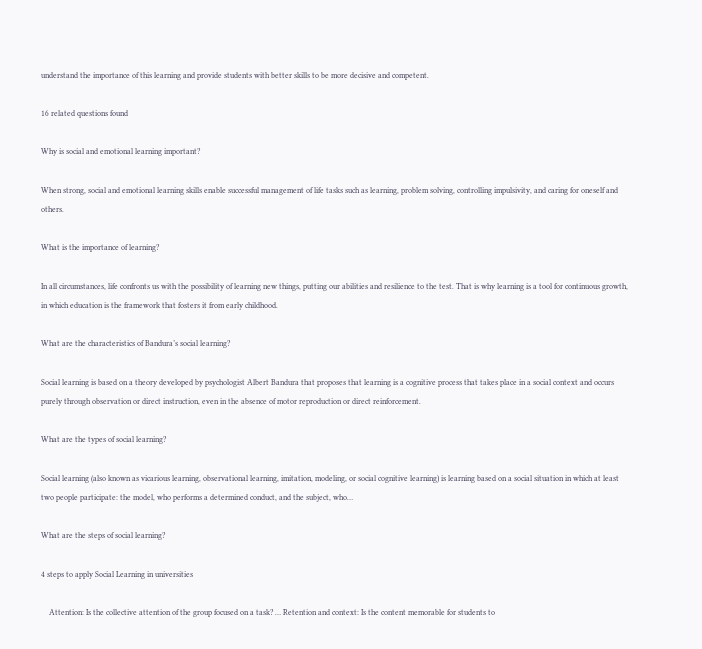understand the importance of this learning and provide students with better skills to be more decisive and competent.

16 related questions found

Why is social and emotional learning important?

When strong, social and emotional learning skills enable successful management of life tasks such as learning, problem solving, controlling impulsivity, and caring for oneself and others.

What is the importance of learning?

In all circumstances, life confronts us with the possibility of learning new things, putting our abilities and resilience to the test. That is why learning is a tool for continuous growth, in which education is the framework that fosters it from early childhood.

What are the characteristics of Bandura’s social learning?

Social learning is based on a theory developed by psychologist Albert Bandura that proposes that learning is a cognitive process that takes place in a social context and occurs purely through observation or direct instruction, even in the absence of motor reproduction or direct reinforcement.

What are the types of social learning?

Social learning (also known as vicarious learning, observational learning, imitation, modeling, or social cognitive learning) is learning based on a social situation in which at least two people participate: the model, who performs a determined conduct, and the subject, who…

What are the steps of social learning?

4 steps to apply Social Learning in universities

    Attention: Is the collective attention of the group focused on a task? … Retention and context: Is the content memorable for students to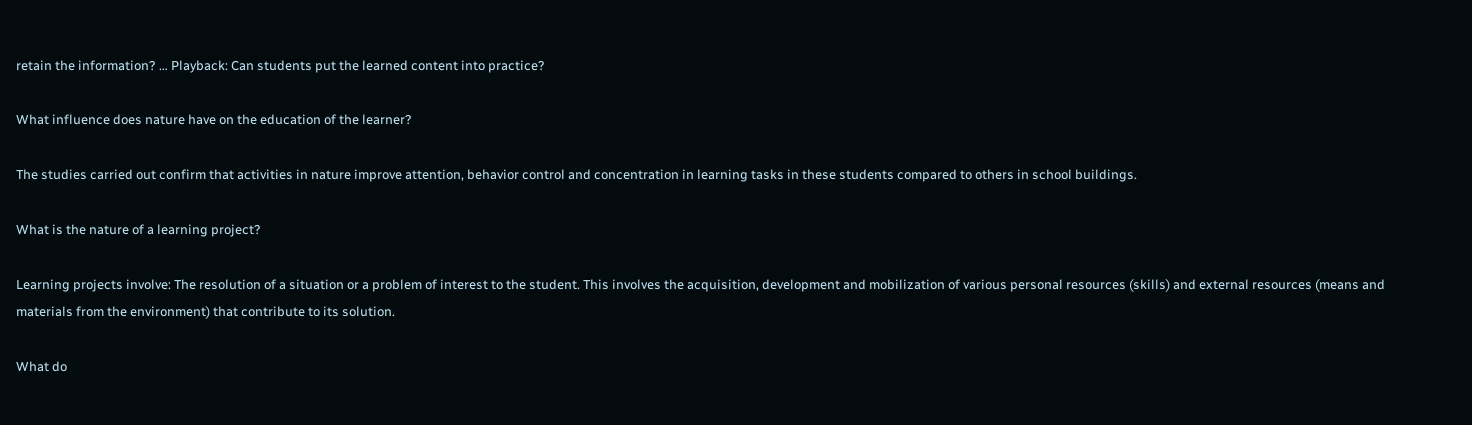retain the information? … Playback: Can students put the learned content into practice?

What influence does nature have on the education of the learner?

The studies carried out confirm that activities in nature improve attention, behavior control and concentration in learning tasks in these students compared to others in school buildings.

What is the nature of a learning project?

Learning projects involve: The resolution of a situation or a problem of interest to the student. This involves the acquisition, development and mobilization of various personal resources (skills) and external resources (means and materials from the environment) that contribute to its solution.

What do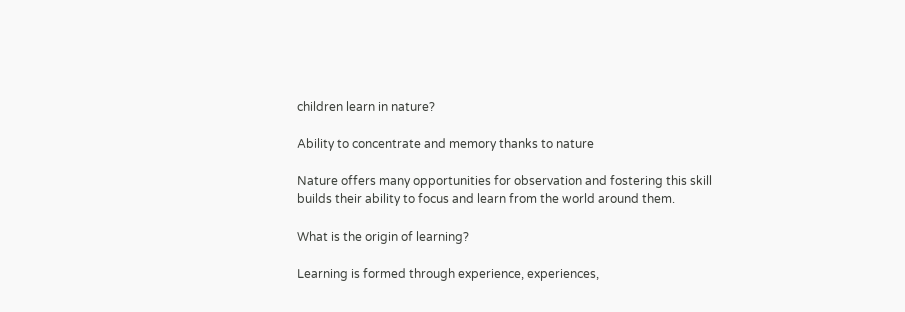children learn in nature?

Ability to concentrate and memory thanks to nature

Nature offers many opportunities for observation and fostering this skill builds their ability to focus and learn from the world around them.

What is the origin of learning?

Learning is formed through experience, experiences,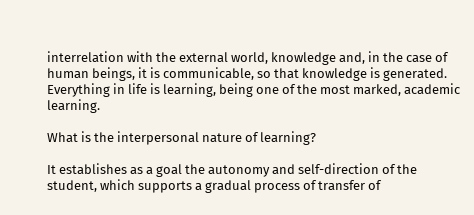interrelation with the external world, knowledge and, in the case of human beings, it is communicable, so that knowledge is generated. Everything in life is learning, being one of the most marked, academic learning.

What is the interpersonal nature of learning?

It establishes as a goal the autonomy and self-direction of the student, which supports a gradual process of transfer of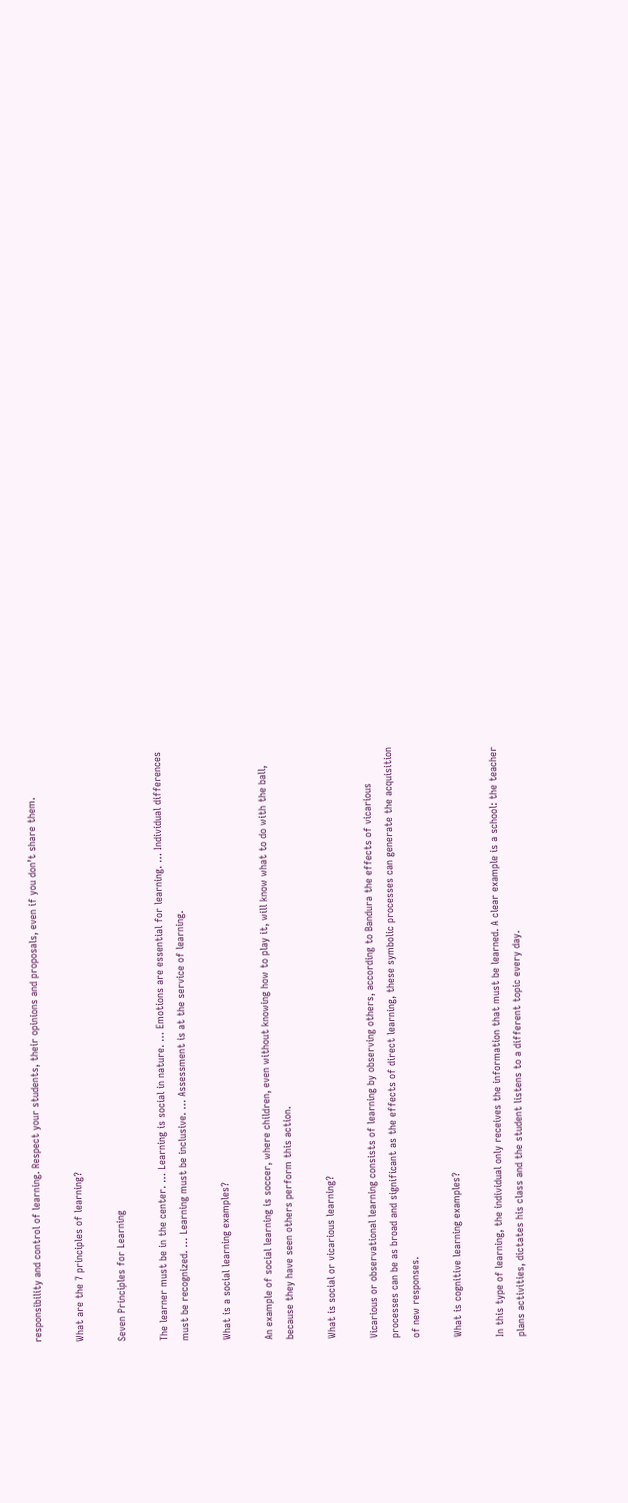responsibility and control of learning. Respect your students, their opinions and proposals, even if you don’t share them.

What are the 7 principles of learning?

Seven Principles for Learning

The learner must be in the center. … Learning is social in nature. … Emotions are essential for learning. … Individual differences must be recognized. … Learning must be inclusive. … Assessment is at the service of learning.

What is a social learning examples?

An example of social learning is soccer, where children, even without knowing how to play it, will know what to do with the ball, because they have seen others perform this action.

What is social or vicarious learning?

Vicarious or observational learning consists of learning by observing others, according to Bandura the effects of vicarious processes can be as broad and significant as the effects of direct learning, these symbolic processes can generate the acquisition of new responses.

What is cognitive learning examples?

In this type of learning, the individual only receives the information that must be learned. A clear example is a school: the teacher plans activities, dictates his class and the student listens to a different topic every day.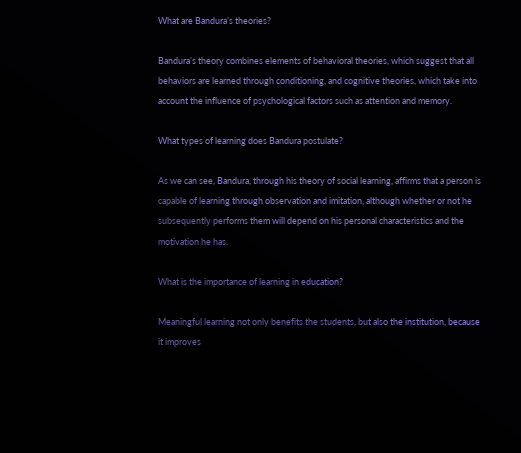What are Bandura’s theories?

Bandura’s theory combines elements of behavioral theories, which suggest that all behaviors are learned through conditioning, and cognitive theories, which take into account the influence of psychological factors such as attention and memory.

What types of learning does Bandura postulate?

As we can see, Bandura, through his theory of social learning, affirms that a person is capable of learning through observation and imitation, although whether or not he subsequently performs them will depend on his personal characteristics and the motivation he has.

What is the importance of learning in education?

Meaningful learning not only benefits the students, but also the institution, because it improves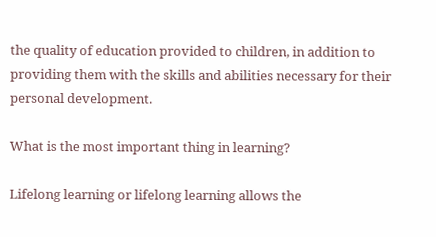the quality of education provided to children, in addition to providing them with the skills and abilities necessary for their personal development.

What is the most important thing in learning?

Lifelong learning or lifelong learning allows the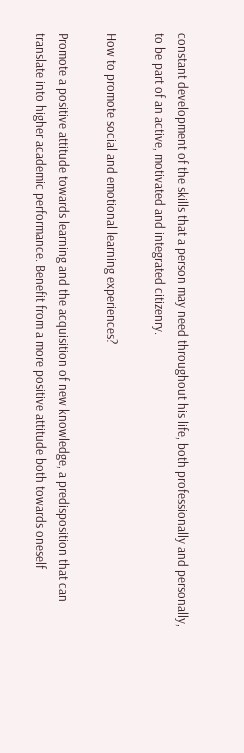constant development of the skills that a person may need throughout his life, both professionally and personally, to be part of an active, motivated and integrated citizenry.

How to promote social and emotional learning experiences?

Promote a positive attitude towards learning and the acquisition of new knowledge, a predisposition that can translate into higher academic performance. Benefit from a more positive attitude both towards oneself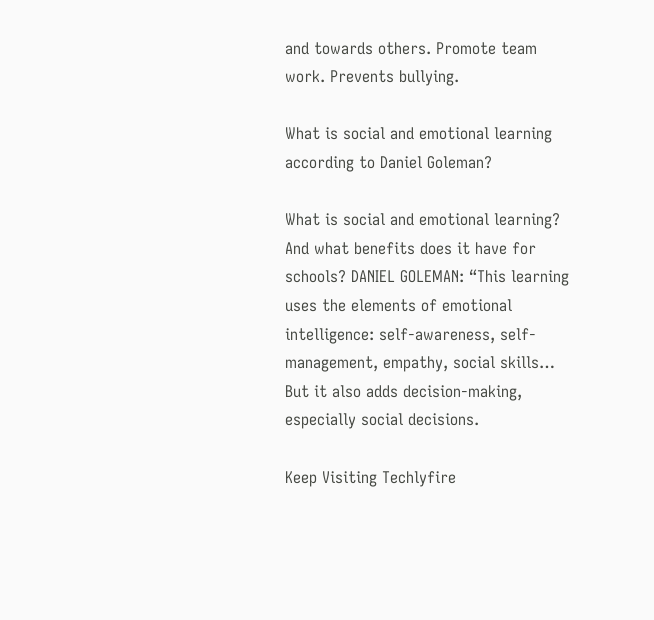and towards others. Promote team work. Prevents bullying.

What is social and emotional learning according to Daniel Goleman?

What is social and emotional learning? And what benefits does it have for schools? DANIEL GOLEMAN: “This learning uses the elements of emotional intelligence: self-awareness, self-management, empathy, social skills… But it also adds decision-making, especially social decisions.

Keep Visiting Techlyfire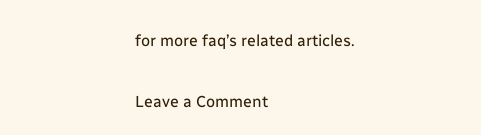for more faq’s related articles.

Leave a Comment